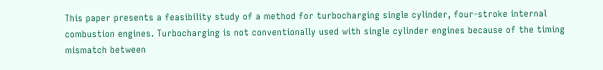This paper presents a feasibility study of a method for turbocharging single cylinder, four-stroke internal combustion engines. Turbocharging is not conventionally used with single cylinder engines because of the timing mismatch between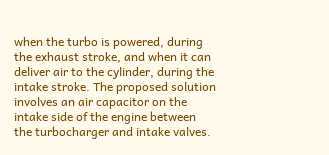when the turbo is powered, during the exhaust stroke, and when it can deliver air to the cylinder, during the intake stroke. The proposed solution involves an air capacitor on the intake side of the engine between the turbocharger and intake valves.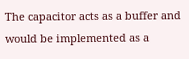The capacitor acts as a buffer and would be implemented as a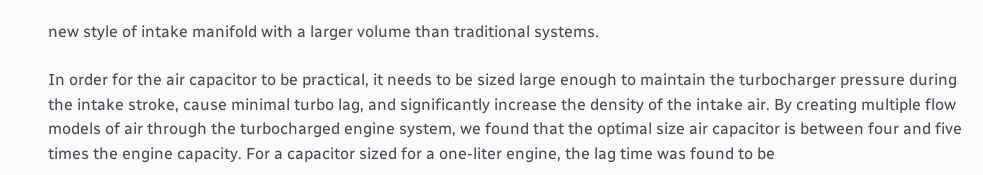new style of intake manifold with a larger volume than traditional systems.

In order for the air capacitor to be practical, it needs to be sized large enough to maintain the turbocharger pressure during the intake stroke, cause minimal turbo lag, and significantly increase the density of the intake air. By creating multiple flow models of air through the turbocharged engine system, we found that the optimal size air capacitor is between four and five times the engine capacity. For a capacitor sized for a one-liter engine, the lag time was found to be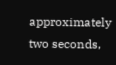approximately two seconds,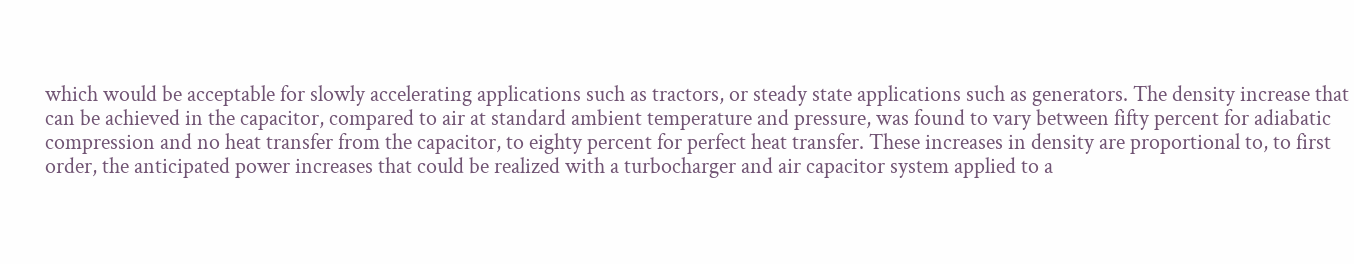which would be acceptable for slowly accelerating applications such as tractors, or steady state applications such as generators. The density increase that can be achieved in the capacitor, compared to air at standard ambient temperature and pressure, was found to vary between fifty percent for adiabatic compression and no heat transfer from the capacitor, to eighty percent for perfect heat transfer. These increases in density are proportional to, to first order, the anticipated power increases that could be realized with a turbocharger and air capacitor system applied to a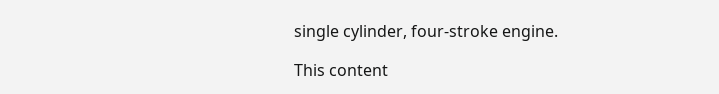single cylinder, four-stroke engine.

This content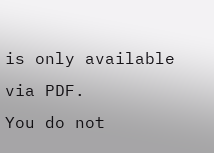is only available via PDF.
You do not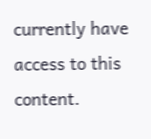currently have access to this content.